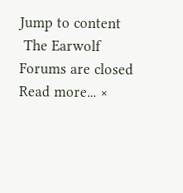Jump to content
 The Earwolf Forums are closed Read more... ×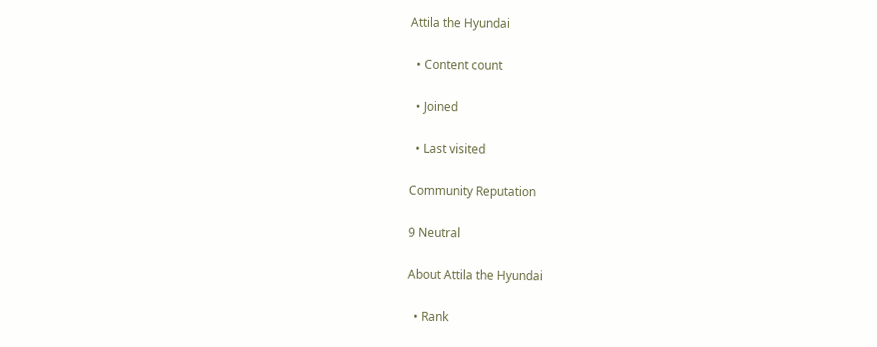Attila the Hyundai

  • Content count

  • Joined

  • Last visited

Community Reputation

9 Neutral

About Attila the Hyundai

  • Rank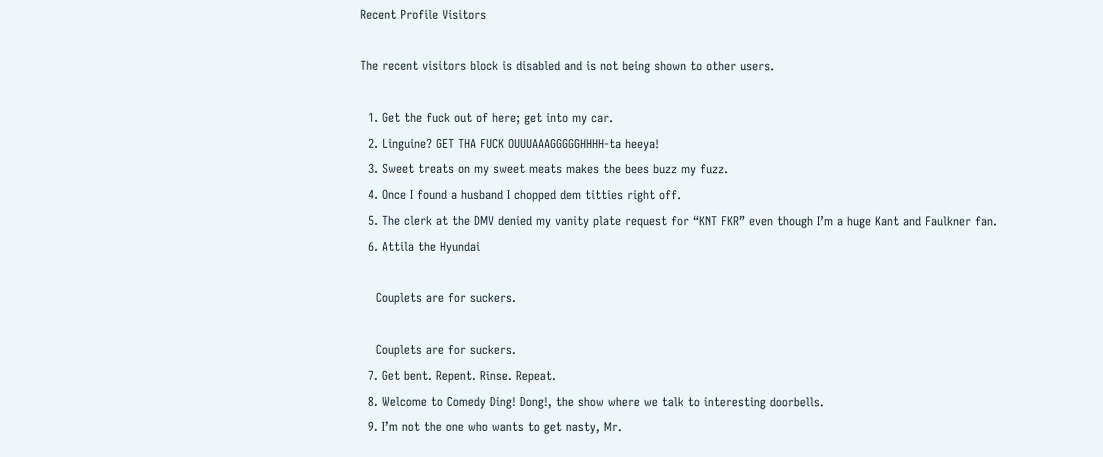Recent Profile Visitors

The recent visitors block is disabled and is not being shown to other users.

  1. Get the fuck out of here; get into my car.
  2. Linguine? GET THA FUCK OUUUAAAGGGGGHHHH-ta heeya!
  3. Sweet treats on my sweet meats makes the bees buzz my fuzz.
  4. Once I found a husband I chopped dem titties right off.
  5. The clerk at the DMV denied my vanity plate request for “KNT FKR” even though I’m a huge Kant and Faulkner fan.
  6. Attila the Hyundai

    Couplets are for suckers.

    Couplets are for suckers.
  7. Get bent. Repent. Rinse. Repeat.
  8. Welcome to Comedy Ding! Dong!, the show where we talk to interesting doorbells.
  9. I’m not the one who wants to get nasty, Mr.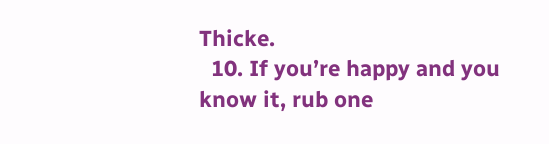Thicke.
  10. If you’re happy and you know it, rub one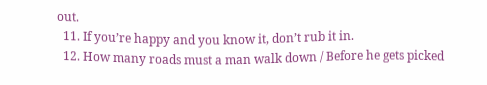out.
  11. If you’re happy and you know it, don’t rub it in.
  12. How many roads must a man walk down / Before he gets picked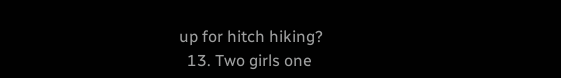up for hitch hiking?
  13. Two girls one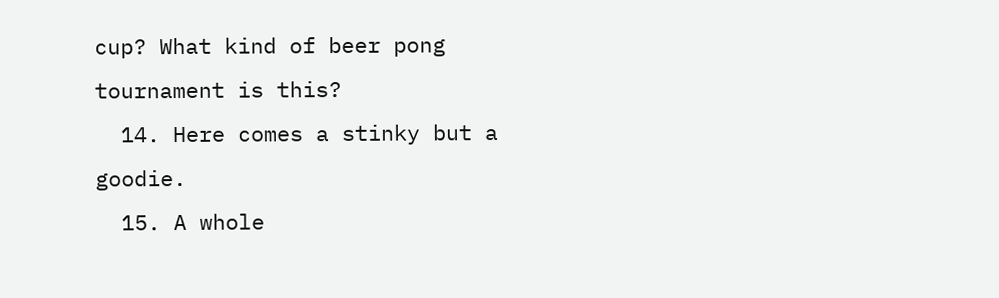cup? What kind of beer pong tournament is this?
  14. Here comes a stinky but a goodie.
  15. A whole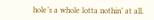hole’s a whole lotta nothin’ at all.